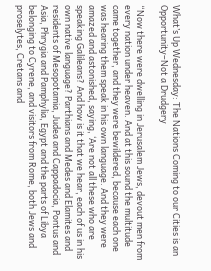What’s Up Wednesday: The Nations Coming to our Cities is an Opportunity–Not a Drudgery

“Now there were dwelling in Jerusalem Jews, devout men from every nation under heaven. And at this sound the multitude came together, and they were bewildered, because each one was hearing them speak in his own language. And they were amazed and astonished, saying, ‘Are not all these who are speaking Galileans? And how is it that we hear, each of us in his own native language? Parthians and Medes and Elamites and residents of Mesopotamia, Judea and Cappadocia, Pontus and Asia, Phrygia and Pamphylia, Egypt and the parts of Libya belonging to Cyrene, and visitors from Rome, both Jews and proselytes, Cretans and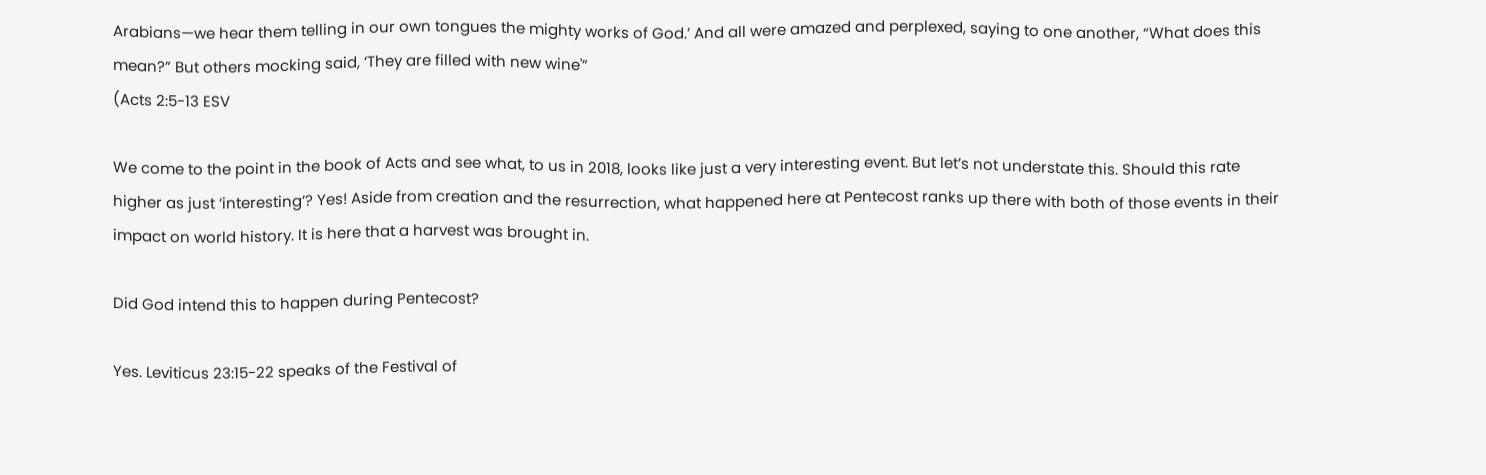Arabians—we hear them telling in our own tongues the mighty works of God.’ And all were amazed and perplexed, saying to one another, “What does this mean?” But others mocking said, ‘They are filled with new wine'”
(Acts 2:5-13 ESV

We come to the point in the book of Acts and see what, to us in 2018, looks like just a very interesting event. But let’s not understate this. Should this rate higher as just ‘interesting’? Yes! Aside from creation and the resurrection, what happened here at Pentecost ranks up there with both of those events in their impact on world history. It is here that a harvest was brought in.

Did God intend this to happen during Pentecost?

Yes. Leviticus 23:15-22 speaks of the Festival of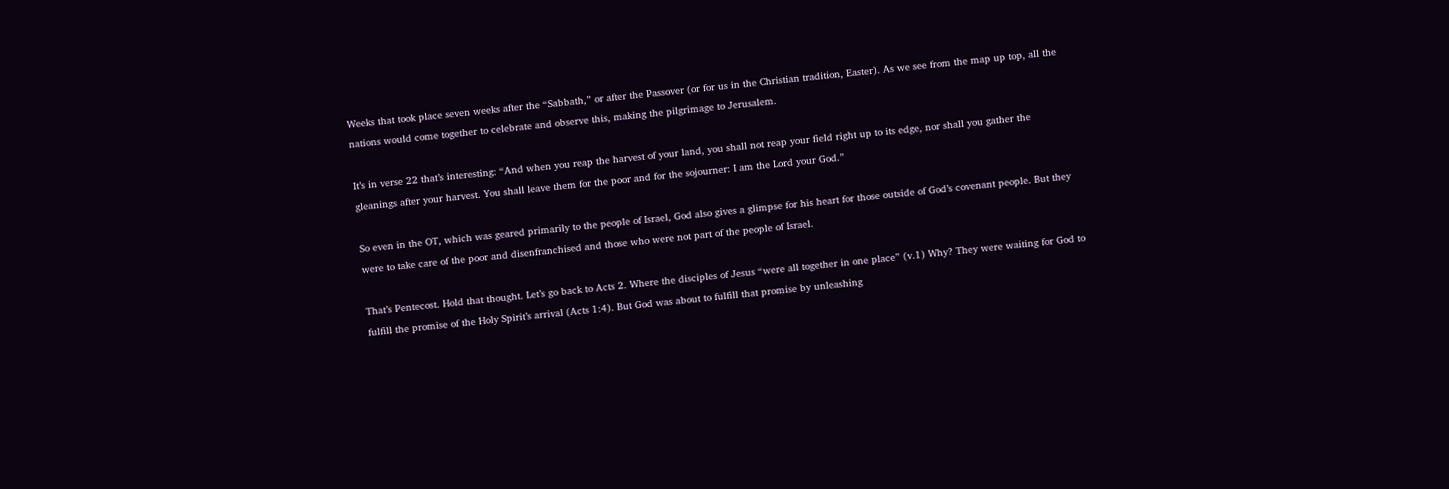Weeks that took place seven weeks after the “Sabbath,” or after the Passover (or for us in the Christian tradition, Easter). As we see from the map up top, all the nations would come together to celebrate and observe this, making the pilgrimage to Jerusalem.

It’s in verse 22 that’s interesting: “And when you reap the harvest of your land, you shall not reap your field right up to its edge, nor shall you gather the gleanings after your harvest. You shall leave them for the poor and for the sojourner: I am the Lord your God.”

So even in the OT, which was geared primarily to the people of Israel, God also gives a glimpse for his heart for those outside of God’s covenant people. But they were to take care of the poor and disenfranchised and those who were not part of the people of Israel.

That’s Pentecost. Hold that thought. Let’s go back to Acts 2. Where the disciples of Jesus “were all together in one place” (v.1) Why? They were waiting for God to fulfill the promise of the Holy Spirit’s arrival (Acts 1:4). But God was about to fulfill that promise by unleashing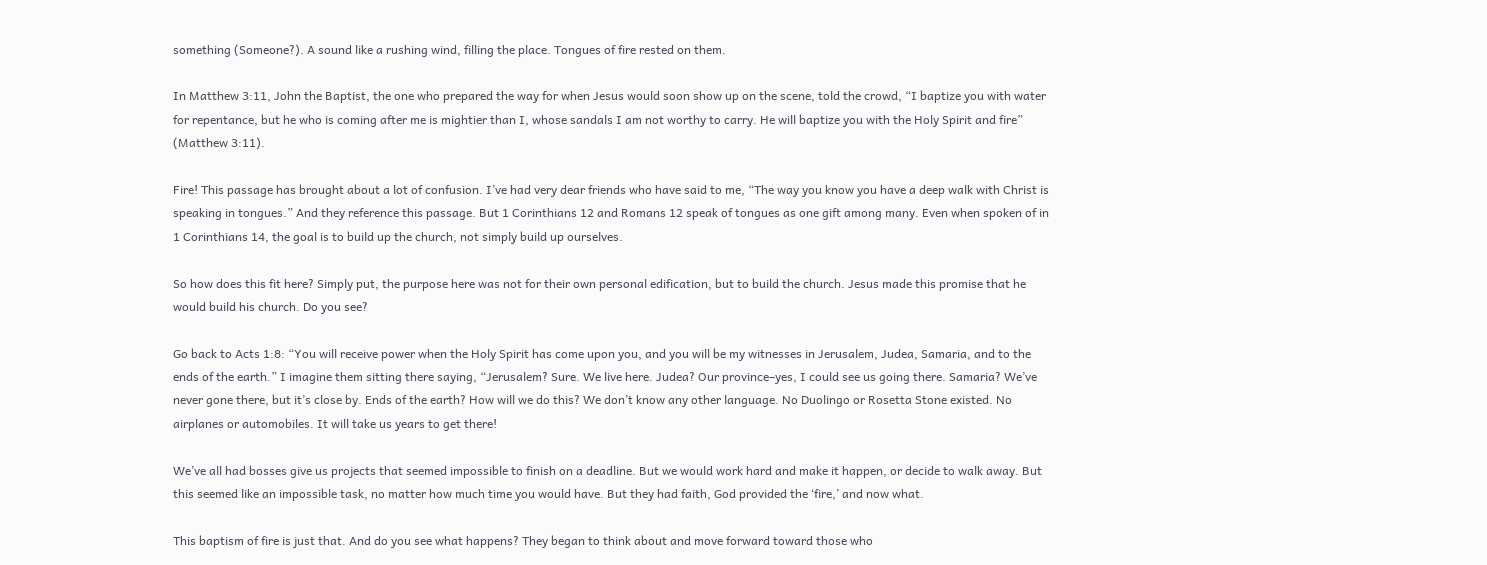something (Someone?). A sound like a rushing wind, filling the place. Tongues of fire rested on them.

In Matthew 3:11, John the Baptist, the one who prepared the way for when Jesus would soon show up on the scene, told the crowd, “I baptize you with water for repentance, but he who is coming after me is mightier than I, whose sandals I am not worthy to carry. He will baptize you with the Holy Spirit and fire” (Matthew 3:11).

Fire! This passage has brought about a lot of confusion. I’ve had very dear friends who have said to me, “The way you know you have a deep walk with Christ is speaking in tongues.” And they reference this passage. But 1 Corinthians 12 and Romans 12 speak of tongues as one gift among many. Even when spoken of in 1 Corinthians 14, the goal is to build up the church, not simply build up ourselves.

So how does this fit here? Simply put, the purpose here was not for their own personal edification, but to build the church. Jesus made this promise that he would build his church. Do you see?

Go back to Acts 1:8: “You will receive power when the Holy Spirit has come upon you, and you will be my witnesses in Jerusalem, Judea, Samaria, and to the ends of the earth.” I imagine them sitting there saying, “Jerusalem? Sure. We live here. Judea? Our province–yes, I could see us going there. Samaria? We’ve never gone there, but it’s close by. Ends of the earth? How will we do this? We don’t know any other language. No Duolingo or Rosetta Stone existed. No airplanes or automobiles. It will take us years to get there!

We’ve all had bosses give us projects that seemed impossible to finish on a deadline. But we would work hard and make it happen, or decide to walk away. But this seemed like an impossible task, no matter how much time you would have. But they had faith, God provided the ‘fire,’ and now what.

This baptism of fire is just that. And do you see what happens? They began to think about and move forward toward those who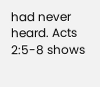had never heard. Acts 2:5-8 shows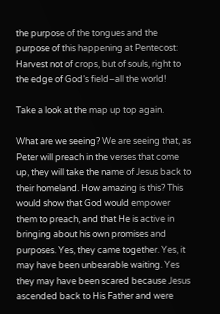the purpose of the tongues and the purpose of this happening at Pentecost: Harvest not of crops, but of souls, right to the edge of God’s field–all the world!

Take a look at the map up top again.

What are we seeing? We are seeing that, as Peter will preach in the verses that come up, they will take the name of Jesus back to their homeland. How amazing is this? This would show that God would empower them to preach, and that He is active in bringing about his own promises and purposes. Yes, they came together. Yes, it may have been unbearable waiting. Yes they may have been scared because Jesus ascended back to His Father and were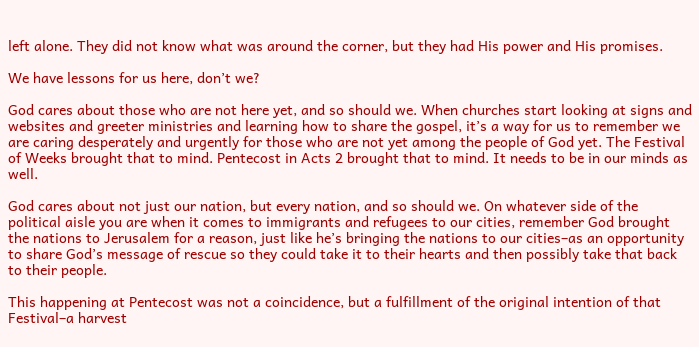left alone. They did not know what was around the corner, but they had His power and His promises.

We have lessons for us here, don’t we?

God cares about those who are not here yet, and so should we. When churches start looking at signs and websites and greeter ministries and learning how to share the gospel, it’s a way for us to remember we are caring desperately and urgently for those who are not yet among the people of God yet. The Festival of Weeks brought that to mind. Pentecost in Acts 2 brought that to mind. It needs to be in our minds as well.

God cares about not just our nation, but every nation, and so should we. On whatever side of the political aisle you are when it comes to immigrants and refugees to our cities, remember God brought the nations to Jerusalem for a reason, just like he’s bringing the nations to our cities–as an opportunity to share God’s message of rescue so they could take it to their hearts and then possibly take that back to their people.

This happening at Pentecost was not a coincidence, but a fulfillment of the original intention of that Festival–a harvest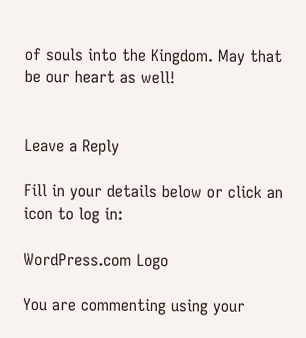of souls into the Kingdom. May that be our heart as well!


Leave a Reply

Fill in your details below or click an icon to log in:

WordPress.com Logo

You are commenting using your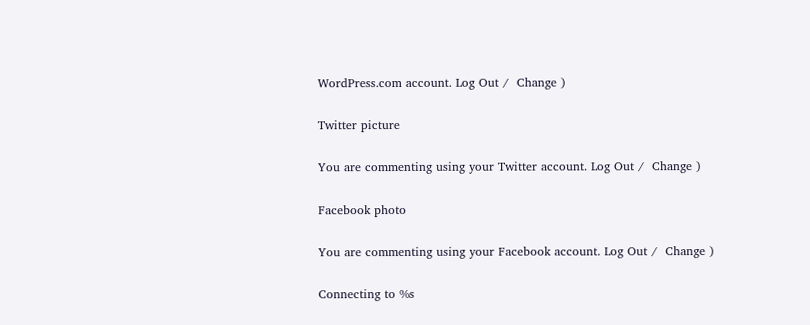WordPress.com account. Log Out /  Change )

Twitter picture

You are commenting using your Twitter account. Log Out /  Change )

Facebook photo

You are commenting using your Facebook account. Log Out /  Change )

Connecting to %s